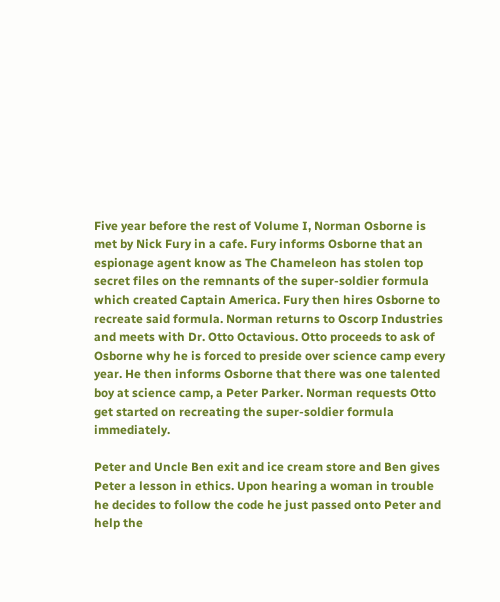Five year before the rest of Volume I, Norman Osborne is met by Nick Fury in a cafe. Fury informs Osborne that an espionage agent know as The Chameleon has stolen top secret files on the remnants of the super-soldier formula which created Captain America. Fury then hires Osborne to recreate said formula. Norman returns to Oscorp Industries and meets with Dr. Otto Octavious. Otto proceeds to ask of Osborne why he is forced to preside over science camp every year. He then informs Osborne that there was one talented boy at science camp, a Peter Parker. Norman requests Otto get started on recreating the super-soldier formula immediately.

Peter and Uncle Ben exit and ice cream store and Ben gives Peter a lesson in ethics. Upon hearing a woman in trouble he decides to follow the code he just passed onto Peter and help the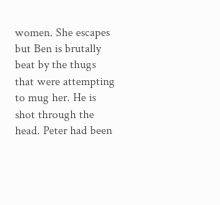women. She escapes but Ben is brutally beat by the thugs that were attempting to mug her. He is shot through the head. Peter had been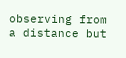observing from a distance but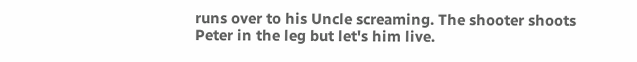runs over to his Uncle screaming. The shooter shoots Peter in the leg but let's him live.